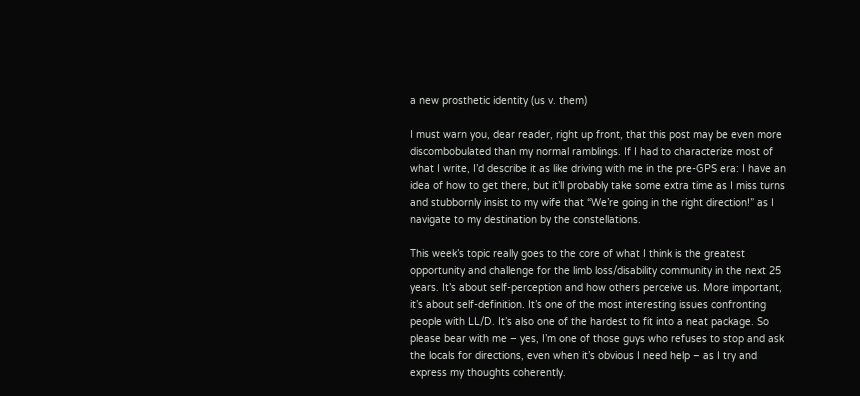a new prosthetic identity (us v. them)

I must warn you, dear reader, right up front, that this post may be even more discombobulated than my normal ramblings. If I had to characterize most of what I write, I’d describe it as like driving with me in the pre-GPS era: I have an idea of how to get there, but it’ll probably take some extra time as I miss turns and stubbornly insist to my wife that “We’re going in the right direction!” as I navigate to my destination by the constellations.

This week’s topic really goes to the core of what I think is the greatest opportunity and challenge for the limb loss/disability community in the next 25 years. It’s about self-perception and how others perceive us. More important, it’s about self-definition. It’s one of the most interesting issues confronting people with LL/D. It’s also one of the hardest to fit into a neat package. So please bear with me – yes, I’m one of those guys who refuses to stop and ask the locals for directions, even when it’s obvious I need help – as I try and express my thoughts coherently.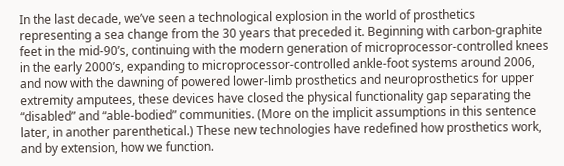In the last decade, we’ve seen a technological explosion in the world of prosthetics representing a sea change from the 30 years that preceded it. Beginning with carbon-graphite feet in the mid-90’s, continuing with the modern generation of microprocessor-controlled knees in the early 2000’s, expanding to microprocessor-controlled ankle-foot systems around 2006, and now with the dawning of powered lower-limb prosthetics and neuroprosthetics for upper extremity amputees, these devices have closed the physical functionality gap separating the “disabled” and “able-bodied” communities. (More on the implicit assumptions in this sentence later, in another parenthetical.) These new technologies have redefined how prosthetics work, and by extension, how we function.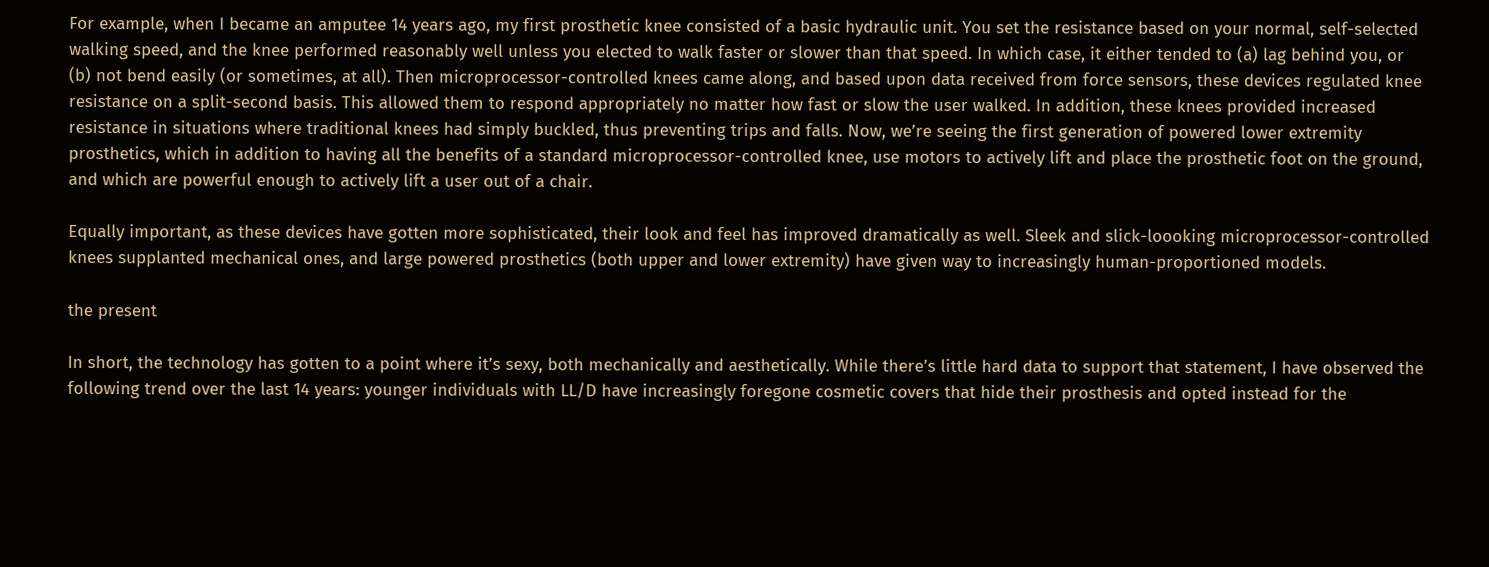For example, when I became an amputee 14 years ago, my first prosthetic knee consisted of a basic hydraulic unit. You set the resistance based on your normal, self-selected walking speed, and the knee performed reasonably well unless you elected to walk faster or slower than that speed. In which case, it either tended to (a) lag behind you, or (b) not bend easily (or sometimes, at all). Then microprocessor-controlled knees came along, and based upon data received from force sensors, these devices regulated knee resistance on a split-second basis. This allowed them to respond appropriately no matter how fast or slow the user walked. In addition, these knees provided increased resistance in situations where traditional knees had simply buckled, thus preventing trips and falls. Now, we’re seeing the first generation of powered lower extremity prosthetics, which in addition to having all the benefits of a standard microprocessor-controlled knee, use motors to actively lift and place the prosthetic foot on the ground, and which are powerful enough to actively lift a user out of a chair.

Equally important, as these devices have gotten more sophisticated, their look and feel has improved dramatically as well. Sleek and slick-loooking microprocessor-controlled knees supplanted mechanical ones, and large powered prosthetics (both upper and lower extremity) have given way to increasingly human-proportioned models.

the present

In short, the technology has gotten to a point where it’s sexy, both mechanically and aesthetically. While there’s little hard data to support that statement, I have observed the following trend over the last 14 years: younger individuals with LL/D have increasingly foregone cosmetic covers that hide their prosthesis and opted instead for the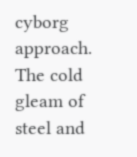cyborg approach. The cold gleam of steel and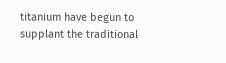titanium have begun to supplant the traditional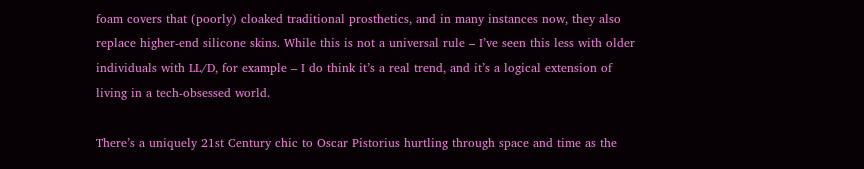foam covers that (poorly) cloaked traditional prosthetics, and in many instances now, they also replace higher-end silicone skins. While this is not a universal rule – I’ve seen this less with older individuals with LL/D, for example – I do think it’s a real trend, and it’s a logical extension of living in a tech-obsessed world.

There’s a uniquely 21st Century chic to Oscar Pistorius hurtling through space and time as the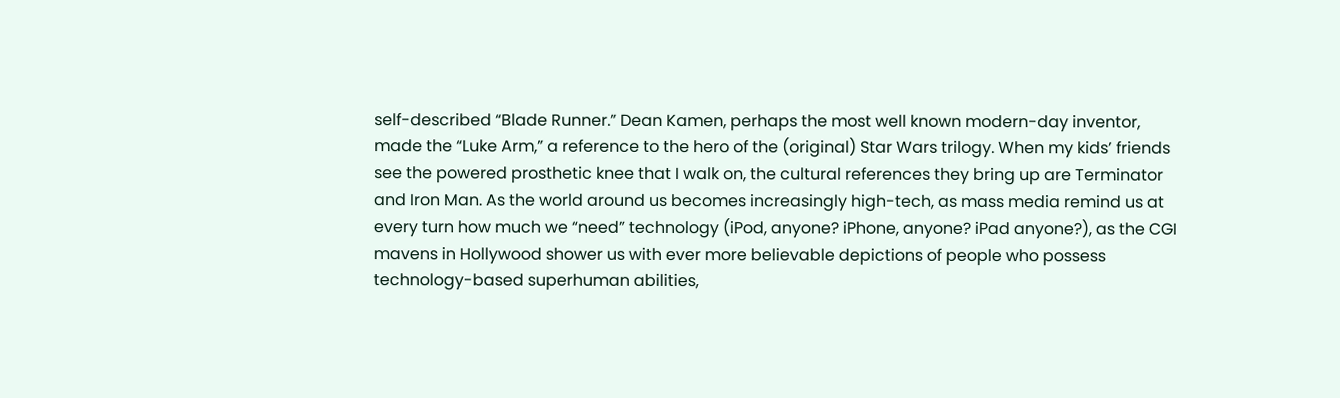self-described “Blade Runner.” Dean Kamen, perhaps the most well known modern-day inventor, made the “Luke Arm,” a reference to the hero of the (original) Star Wars trilogy. When my kids’ friends see the powered prosthetic knee that I walk on, the cultural references they bring up are Terminator and Iron Man. As the world around us becomes increasingly high-tech, as mass media remind us at every turn how much we “need” technology (iPod, anyone? iPhone, anyone? iPad anyone?), as the CGI mavens in Hollywood shower us with ever more believable depictions of people who possess technology-based superhuman abilities,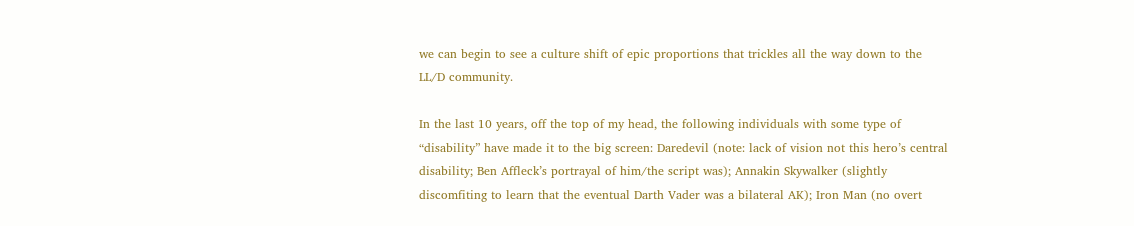we can begin to see a culture shift of epic proportions that trickles all the way down to the LL/D community.

In the last 10 years, off the top of my head, the following individuals with some type of “disability” have made it to the big screen: Daredevil (note: lack of vision not this hero’s central disability; Ben Affleck’s portrayal of him/the script was); Annakin Skywalker (slightly discomfiting to learn that the eventual Darth Vader was a bilateral AK); Iron Man (no overt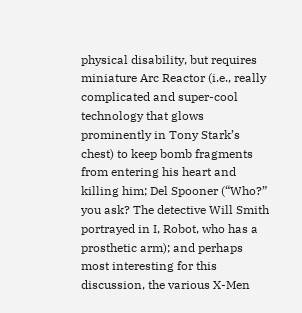physical disability, but requires miniature Arc Reactor (i.e., really complicated and super-cool technology that glows prominently in Tony Stark’s chest) to keep bomb fragments from entering his heart and killing him; Del Spooner (“Who?” you ask? The detective Will Smith portrayed in I, Robot, who has a prosthetic arm); and perhaps most interesting for this discussion, the various X-Men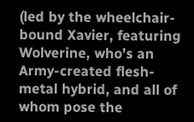(led by the wheelchair-bound Xavier, featuring Wolverine, who’s an Army-created flesh-metal hybrid, and all of whom pose the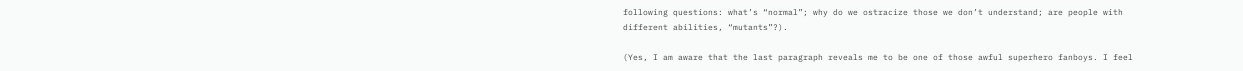following questions: what’s “normal”; why do we ostracize those we don’t understand; are people with different abilities, “mutants”?).

(Yes, I am aware that the last paragraph reveals me to be one of those awful superhero fanboys. I feel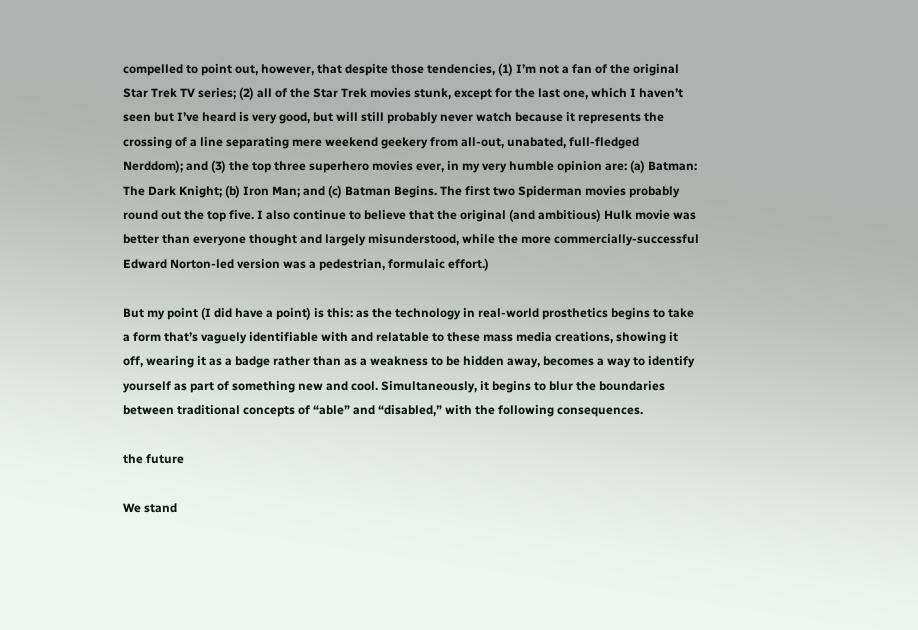compelled to point out, however, that despite those tendencies, (1) I’m not a fan of the original Star Trek TV series; (2) all of the Star Trek movies stunk, except for the last one, which I haven’t seen but I’ve heard is very good, but will still probably never watch because it represents the crossing of a line separating mere weekend geekery from all-out, unabated, full-fledged Nerddom); and (3) the top three superhero movies ever, in my very humble opinion are: (a) Batman: The Dark Knight; (b) Iron Man; and (c) Batman Begins. The first two Spiderman movies probably round out the top five. I also continue to believe that the original (and ambitious) Hulk movie was better than everyone thought and largely misunderstood, while the more commercially-successful Edward Norton-led version was a pedestrian, formulaic effort.)

But my point (I did have a point) is this: as the technology in real-world prosthetics begins to take a form that’s vaguely identifiable with and relatable to these mass media creations, showing it off, wearing it as a badge rather than as a weakness to be hidden away, becomes a way to identify yourself as part of something new and cool. Simultaneously, it begins to blur the boundaries between traditional concepts of “able” and “disabled,” with the following consequences.

the future

We stand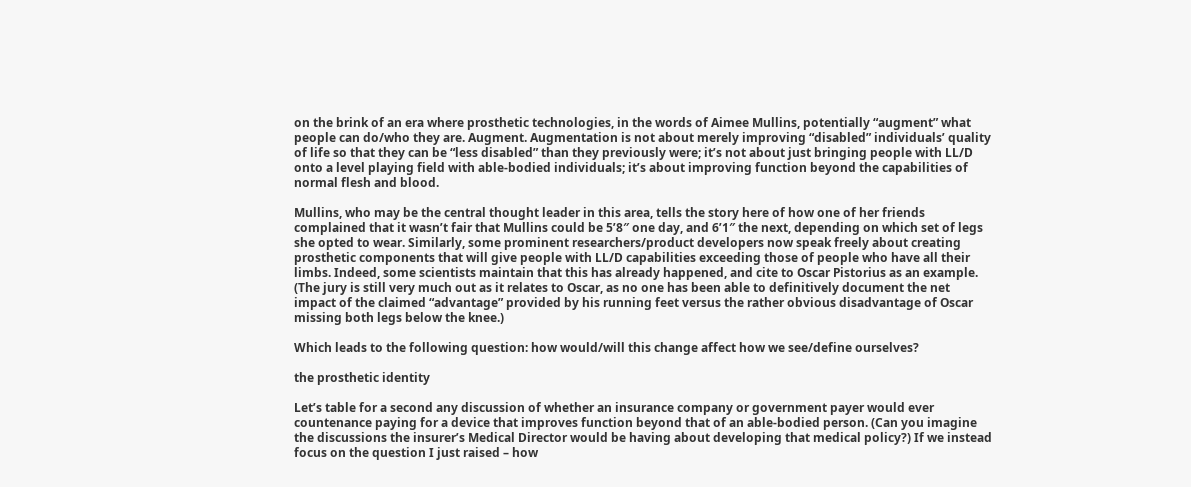on the brink of an era where prosthetic technologies, in the words of Aimee Mullins, potentially “augment” what people can do/who they are. Augment. Augmentation is not about merely improving “disabled” individuals’ quality of life so that they can be “less disabled” than they previously were; it’s not about just bringing people with LL/D onto a level playing field with able-bodied individuals; it’s about improving function beyond the capabilities of normal flesh and blood.

Mullins, who may be the central thought leader in this area, tells the story here of how one of her friends complained that it wasn’t fair that Mullins could be 5’8″ one day, and 6’1″ the next, depending on which set of legs she opted to wear. Similarly, some prominent researchers/product developers now speak freely about creating prosthetic components that will give people with LL/D capabilities exceeding those of people who have all their limbs. Indeed, some scientists maintain that this has already happened, and cite to Oscar Pistorius as an example. (The jury is still very much out as it relates to Oscar, as no one has been able to definitively document the net impact of the claimed “advantage” provided by his running feet versus the rather obvious disadvantage of Oscar missing both legs below the knee.)

Which leads to the following question: how would/will this change affect how we see/define ourselves?

the prosthetic identity

Let’s table for a second any discussion of whether an insurance company or government payer would ever countenance paying for a device that improves function beyond that of an able-bodied person. (Can you imagine the discussions the insurer’s Medical Director would be having about developing that medical policy?) If we instead focus on the question I just raised – how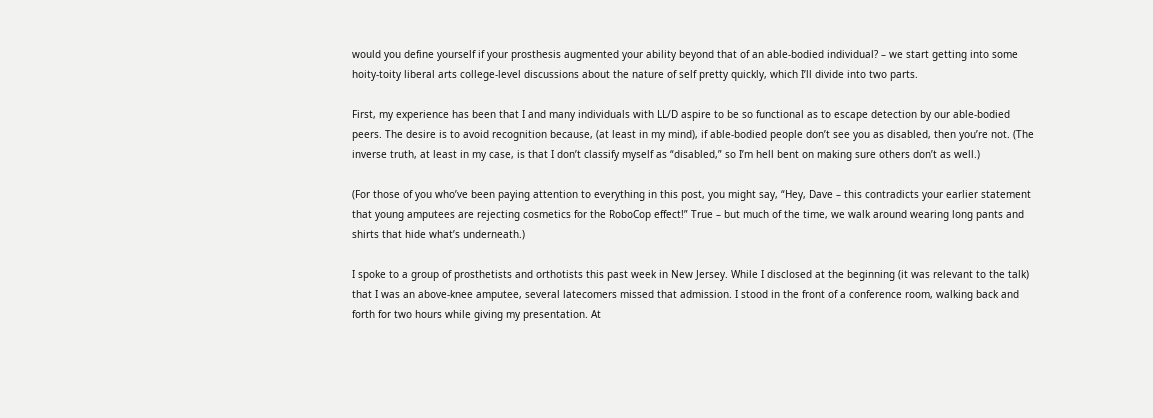would you define yourself if your prosthesis augmented your ability beyond that of an able-bodied individual? – we start getting into some hoity-toity liberal arts college-level discussions about the nature of self pretty quickly, which I’ll divide into two parts.

First, my experience has been that I and many individuals with LL/D aspire to be so functional as to escape detection by our able-bodied peers. The desire is to avoid recognition because, (at least in my mind), if able-bodied people don’t see you as disabled, then you’re not. (The inverse truth, at least in my case, is that I don’t classify myself as “disabled,” so I’m hell bent on making sure others don’t as well.)

(For those of you who’ve been paying attention to everything in this post, you might say, “Hey, Dave – this contradicts your earlier statement that young amputees are rejecting cosmetics for the RoboCop effect!” True – but much of the time, we walk around wearing long pants and shirts that hide what’s underneath.)

I spoke to a group of prosthetists and orthotists this past week in New Jersey. While I disclosed at the beginning (it was relevant to the talk) that I was an above-knee amputee, several latecomers missed that admission. I stood in the front of a conference room, walking back and forth for two hours while giving my presentation. At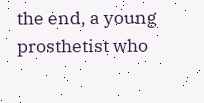the end, a young prosthetist who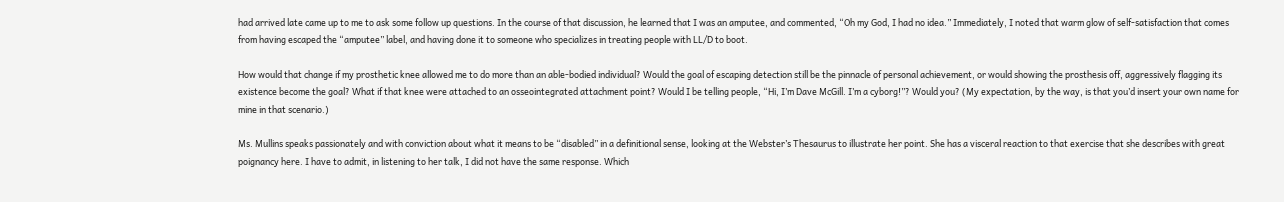had arrived late came up to me to ask some follow up questions. In the course of that discussion, he learned that I was an amputee, and commented, “Oh my God, I had no idea.” Immediately, I noted that warm glow of self-satisfaction that comes from having escaped the “amputee” label, and having done it to someone who specializes in treating people with LL/D to boot.

How would that change if my prosthetic knee allowed me to do more than an able-bodied individual? Would the goal of escaping detection still be the pinnacle of personal achievement, or would showing the prosthesis off, aggressively flagging its existence become the goal? What if that knee were attached to an osseointegrated attachment point? Would I be telling people, “Hi, I’m Dave McGill. I’m a cyborg!”? Would you? (My expectation, by the way, is that you’d insert your own name for mine in that scenario.)

Ms. Mullins speaks passionately and with conviction about what it means to be “disabled” in a definitional sense, looking at the Webster’s Thesaurus to illustrate her point. She has a visceral reaction to that exercise that she describes with great poignancy here. I have to admit, in listening to her talk, I did not have the same response. Which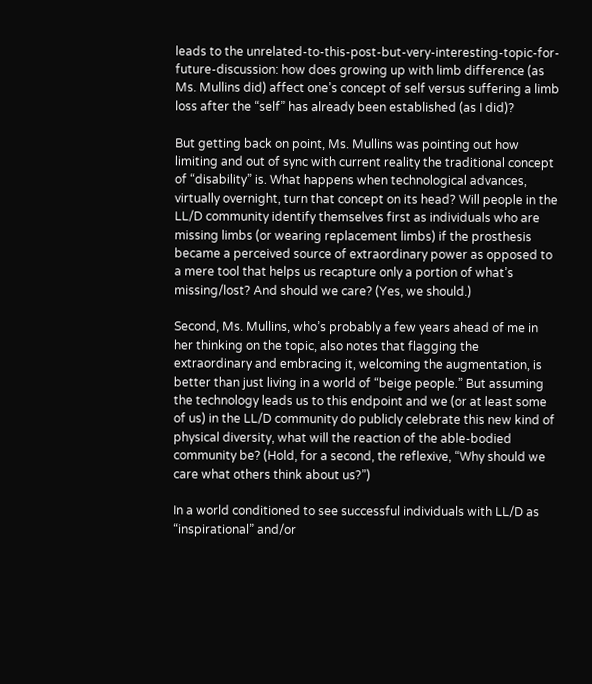leads to the unrelated-to-this-post-but-very-interesting-topic-for-future-discussion: how does growing up with limb difference (as Ms. Mullins did) affect one’s concept of self versus suffering a limb loss after the “self” has already been established (as I did)?

But getting back on point, Ms. Mullins was pointing out how limiting and out of sync with current reality the traditional concept of “disability” is. What happens when technological advances, virtually overnight, turn that concept on its head? Will people in the LL/D community identify themselves first as individuals who are missing limbs (or wearing replacement limbs) if the prosthesis became a perceived source of extraordinary power as opposed to a mere tool that helps us recapture only a portion of what’s missing/lost? And should we care? (Yes, we should.)

Second, Ms. Mullins, who’s probably a few years ahead of me in her thinking on the topic, also notes that flagging the extraordinary and embracing it, welcoming the augmentation, is better than just living in a world of “beige people.” But assuming the technology leads us to this endpoint and we (or at least some of us) in the LL/D community do publicly celebrate this new kind of physical diversity, what will the reaction of the able-bodied community be? (Hold, for a second, the reflexive, “Why should we care what others think about us?”)

In a world conditioned to see successful individuals with LL/D as “inspirational” and/or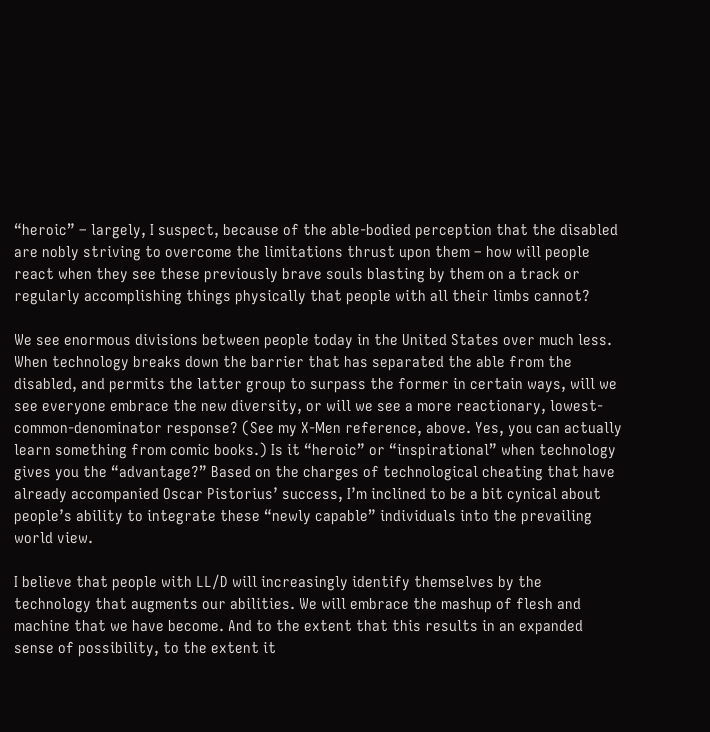“heroic” – largely, I suspect, because of the able-bodied perception that the disabled are nobly striving to overcome the limitations thrust upon them – how will people react when they see these previously brave souls blasting by them on a track or regularly accomplishing things physically that people with all their limbs cannot?

We see enormous divisions between people today in the United States over much less. When technology breaks down the barrier that has separated the able from the disabled, and permits the latter group to surpass the former in certain ways, will we see everyone embrace the new diversity, or will we see a more reactionary, lowest-common-denominator response? (See my X-Men reference, above. Yes, you can actually learn something from comic books.) Is it “heroic” or “inspirational” when technology gives you the “advantage?” Based on the charges of technological cheating that have already accompanied Oscar Pistorius’ success, I’m inclined to be a bit cynical about people’s ability to integrate these “newly capable” individuals into the prevailing world view.

I believe that people with LL/D will increasingly identify themselves by the technology that augments our abilities. We will embrace the mashup of flesh and machine that we have become. And to the extent that this results in an expanded sense of possibility, to the extent it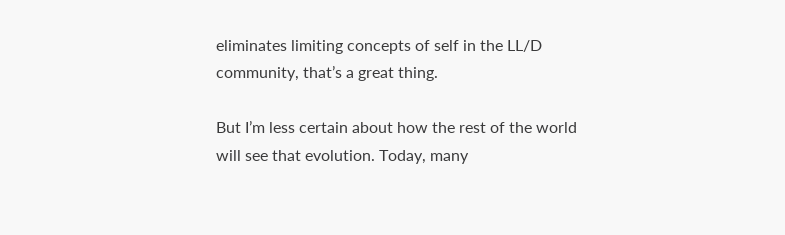eliminates limiting concepts of self in the LL/D community, that’s a great thing.

But I’m less certain about how the rest of the world will see that evolution. Today, many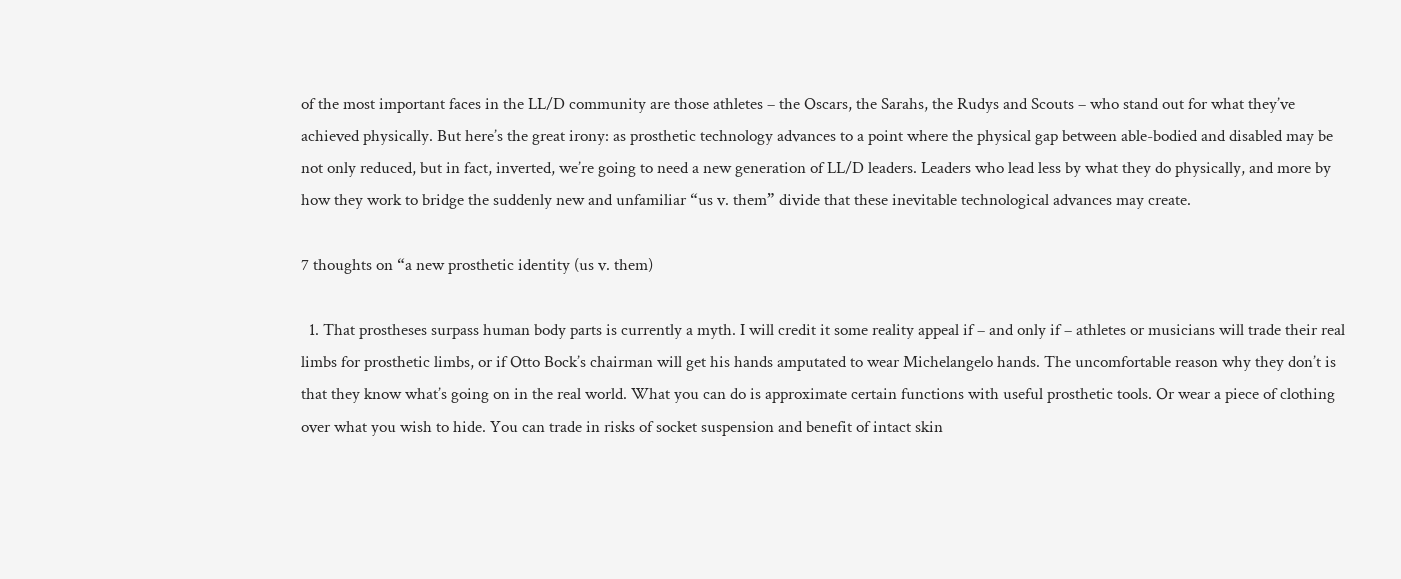of the most important faces in the LL/D community are those athletes – the Oscars, the Sarahs, the Rudys and Scouts – who stand out for what they’ve achieved physically. But here’s the great irony: as prosthetic technology advances to a point where the physical gap between able-bodied and disabled may be not only reduced, but in fact, inverted, we’re going to need a new generation of LL/D leaders. Leaders who lead less by what they do physically, and more by how they work to bridge the suddenly new and unfamiliar “us v. them” divide that these inevitable technological advances may create.

7 thoughts on “a new prosthetic identity (us v. them)

  1. That prostheses surpass human body parts is currently a myth. I will credit it some reality appeal if – and only if – athletes or musicians will trade their real limbs for prosthetic limbs, or if Otto Bock’s chairman will get his hands amputated to wear Michelangelo hands. The uncomfortable reason why they don’t is that they know what’s going on in the real world. What you can do is approximate certain functions with useful prosthetic tools. Or wear a piece of clothing over what you wish to hide. You can trade in risks of socket suspension and benefit of intact skin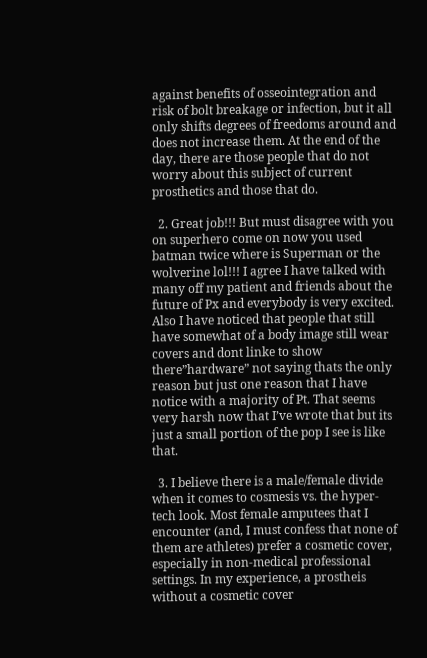against benefits of osseointegration and risk of bolt breakage or infection, but it all only shifts degrees of freedoms around and does not increase them. At the end of the day, there are those people that do not worry about this subject of current prosthetics and those that do.

  2. Great job!!! But must disagree with you on superhero come on now you used batman twice where is Superman or the wolverine lol!!! I agree I have talked with many off my patient and friends about the future of Px and everybody is very excited. Also I have noticed that people that still have somewhat of a body image still wear covers and dont linke to show there”hardware” not saying thats the only reason but just one reason that I have notice with a majority of Pt. That seems very harsh now that I’ve wrote that but its just a small portion of the pop I see is like that.

  3. I believe there is a male/female divide when it comes to cosmesis vs. the hyper-tech look. Most female amputees that I encounter (and, I must confess that none of them are athletes) prefer a cosmetic cover, especially in non-medical professional settings. In my experience, a prostheis without a cosmetic cover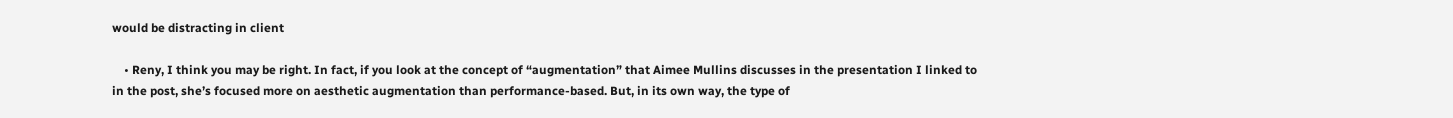would be distracting in client

    • Reny, I think you may be right. In fact, if you look at the concept of “augmentation” that Aimee Mullins discusses in the presentation I linked to in the post, she’s focused more on aesthetic augmentation than performance-based. But, in its own way, the type of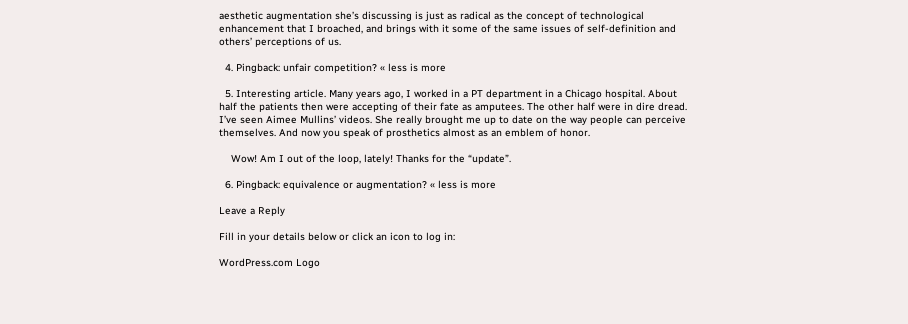aesthetic augmentation she’s discussing is just as radical as the concept of technological enhancement that I broached, and brings with it some of the same issues of self-definition and others’ perceptions of us.

  4. Pingback: unfair competition? « less is more

  5. Interesting article. Many years ago, I worked in a PT department in a Chicago hospital. About half the patients then were accepting of their fate as amputees. The other half were in dire dread. I’ve seen Aimee Mullins’ videos. She really brought me up to date on the way people can perceive themselves. And now you speak of prosthetics almost as an emblem of honor.

    Wow! Am I out of the loop, lately! Thanks for the “update”.

  6. Pingback: equivalence or augmentation? « less is more

Leave a Reply

Fill in your details below or click an icon to log in:

WordPress.com Logo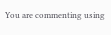You are commenting using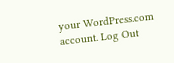your WordPress.com account. Log Out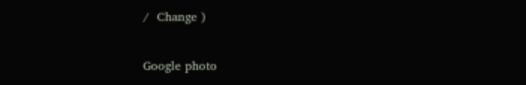/  Change )

Google photo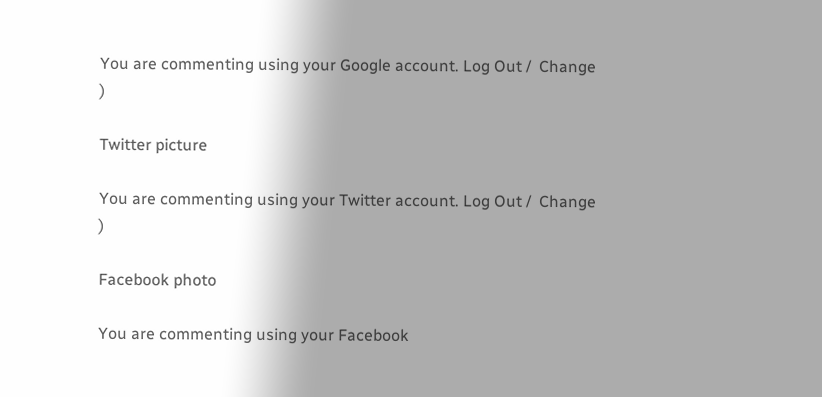You are commenting using your Google account. Log Out /  Change )

Twitter picture

You are commenting using your Twitter account. Log Out /  Change )

Facebook photo

You are commenting using your Facebook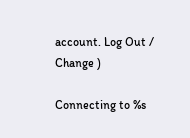account. Log Out /  Change )

Connecting to %s